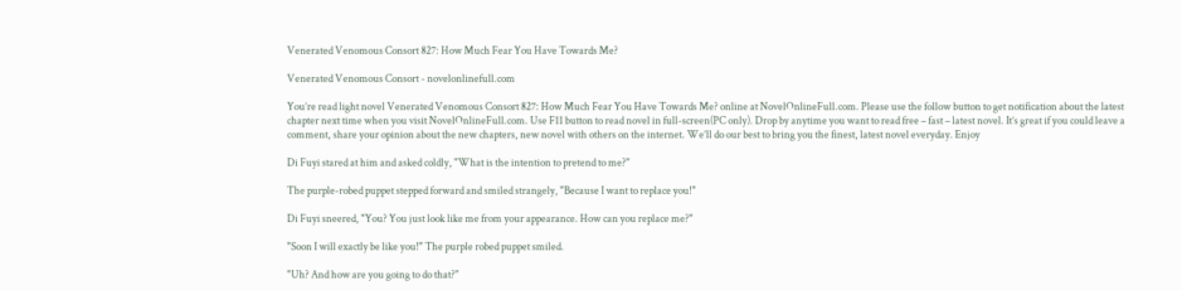Venerated Venomous Consort 827: How Much Fear You Have Towards Me?

Venerated Venomous Consort - novelonlinefull.com

You’re read light novel Venerated Venomous Consort 827: How Much Fear You Have Towards Me? online at NovelOnlineFull.com. Please use the follow button to get notification about the latest chapter next time when you visit NovelOnlineFull.com. Use F11 button to read novel in full-screen(PC only). Drop by anytime you want to read free – fast – latest novel. It’s great if you could leave a comment, share your opinion about the new chapters, new novel with others on the internet. We’ll do our best to bring you the finest, latest novel everyday. Enjoy

Di Fuyi stared at him and asked coldly, "What is the intention to pretend to me?"

The purple-robed puppet stepped forward and smiled strangely, "Because I want to replace you!"

Di Fuyi sneered, "You? You just look like me from your appearance. How can you replace me?"

"Soon I will exactly be like you!" The purple robed puppet smiled.

"Uh? And how are you going to do that?"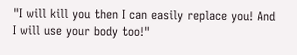"I will kill you then I can easily replace you! And I will use your body too!"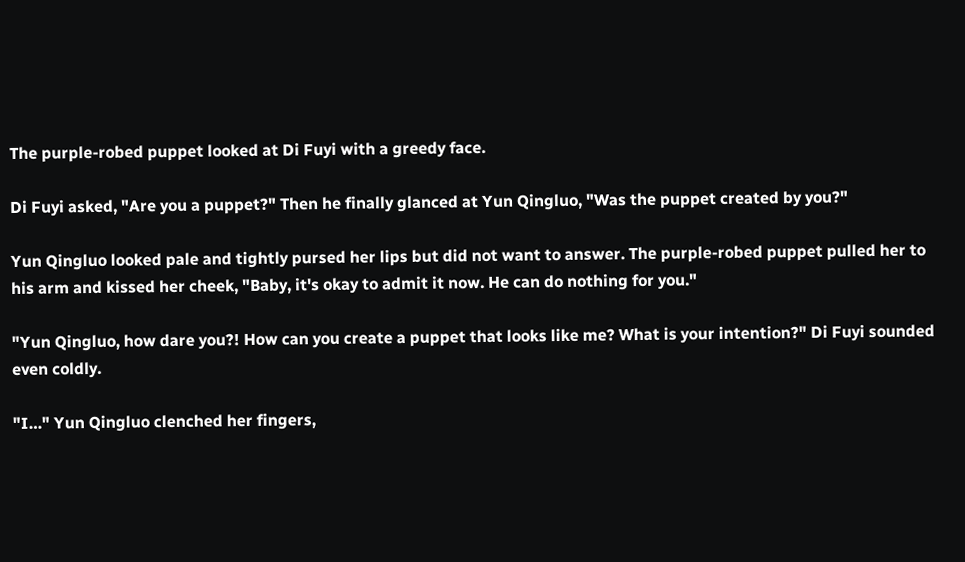The purple-robed puppet looked at Di Fuyi with a greedy face.

Di Fuyi asked, "Are you a puppet?" Then he finally glanced at Yun Qingluo, "Was the puppet created by you?"

Yun Qingluo looked pale and tightly pursed her lips but did not want to answer. The purple-robed puppet pulled her to his arm and kissed her cheek, "Baby, it's okay to admit it now. He can do nothing for you."

"Yun Qingluo, how dare you?! How can you create a puppet that looks like me? What is your intention?" Di Fuyi sounded even coldly.

"I…" Yun Qingluo clenched her fingers,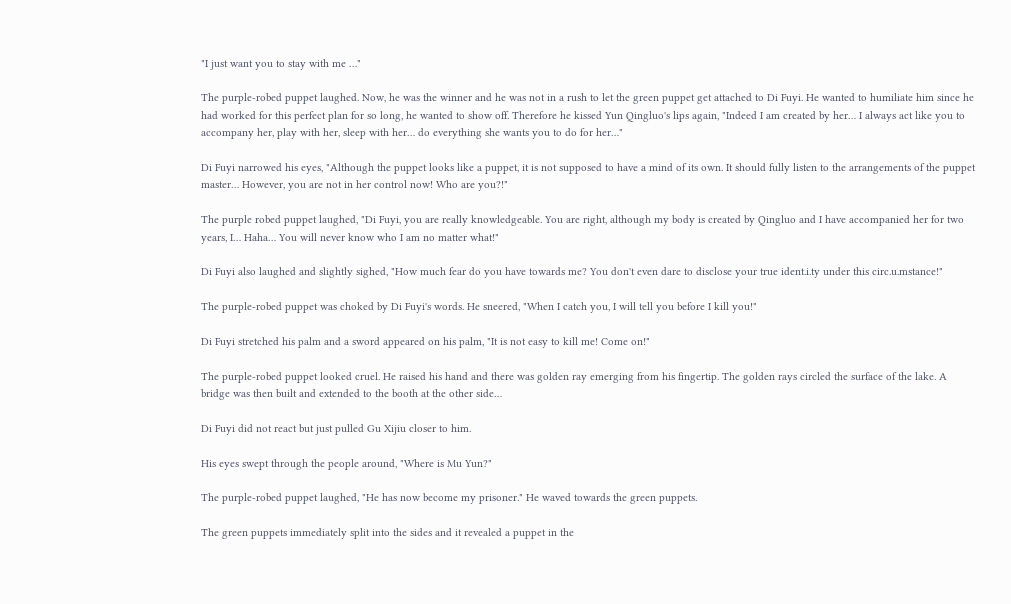"I just want you to stay with me …"

The purple-robed puppet laughed. Now, he was the winner and he was not in a rush to let the green puppet get attached to Di Fuyi. He wanted to humiliate him since he had worked for this perfect plan for so long, he wanted to show off. Therefore he kissed Yun Qingluo's lips again, "Indeed I am created by her… I always act like you to accompany her, play with her, sleep with her… do everything she wants you to do for her…"

Di Fuyi narrowed his eyes, "Although the puppet looks like a puppet, it is not supposed to have a mind of its own. It should fully listen to the arrangements of the puppet master… However, you are not in her control now! Who are you?!"

The purple robed puppet laughed, "Di Fuyi, you are really knowledgeable. You are right, although my body is created by Qingluo and I have accompanied her for two years, I… Haha… You will never know who I am no matter what!"

Di Fuyi also laughed and slightly sighed, "How much fear do you have towards me? You don't even dare to disclose your true ident.i.ty under this circ.u.mstance!"

The purple-robed puppet was choked by Di Fuyi's words. He sneered, "When I catch you, I will tell you before I kill you!"

Di Fuyi stretched his palm and a sword appeared on his palm, "It is not easy to kill me! Come on!"

The purple-robed puppet looked cruel. He raised his hand and there was golden ray emerging from his fingertip. The golden rays circled the surface of the lake. A bridge was then built and extended to the booth at the other side…

Di Fuyi did not react but just pulled Gu Xijiu closer to him.

His eyes swept through the people around, "Where is Mu Yun?"

The purple-robed puppet laughed, "He has now become my prisoner." He waved towards the green puppets.

The green puppets immediately split into the sides and it revealed a puppet in the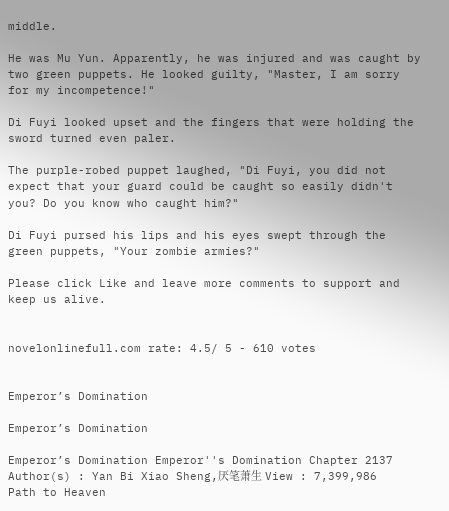middle.

He was Mu Yun. Apparently, he was injured and was caught by two green puppets. He looked guilty, "Master, I am sorry for my incompetence!"

Di Fuyi looked upset and the fingers that were holding the sword turned even paler.

The purple-robed puppet laughed, "Di Fuyi, you did not expect that your guard could be caught so easily didn't you? Do you know who caught him?"

Di Fuyi pursed his lips and his eyes swept through the green puppets, "Your zombie armies?"

Please click Like and leave more comments to support and keep us alive.


novelonlinefull.com rate: 4.5/ 5 - 610 votes


Emperor’s Domination

Emperor’s Domination

Emperor’s Domination Emperor''s Domination Chapter 2137 Author(s) : Yan Bi Xiao Sheng,厌笔萧生 View : 7,399,986
Path to Heaven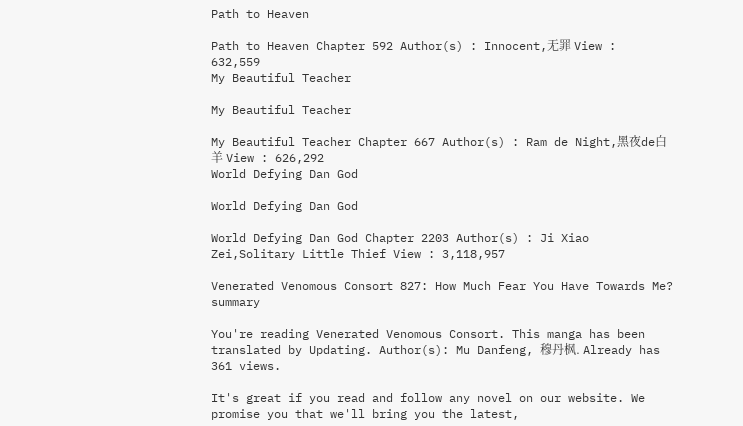Path to Heaven

Path to Heaven Chapter 592 Author(s) : Innocent,无罪 View : 632,559
My Beautiful Teacher

My Beautiful Teacher

My Beautiful Teacher Chapter 667 Author(s) : Ram de Night,黑夜de白羊 View : 626,292
World Defying Dan God

World Defying Dan God

World Defying Dan God Chapter 2203 Author(s) : Ji Xiao Zei,Solitary Little Thief View : 3,118,957

Venerated Venomous Consort 827: How Much Fear You Have Towards Me? summary

You're reading Venerated Venomous Consort. This manga has been translated by Updating. Author(s): Mu Danfeng, 穆丹枫. Already has 361 views.

It's great if you read and follow any novel on our website. We promise you that we'll bring you the latest,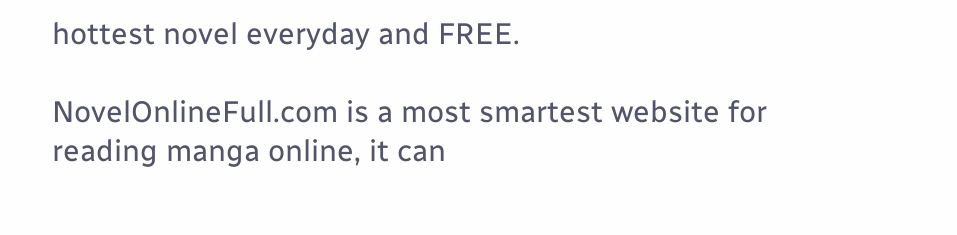hottest novel everyday and FREE.

NovelOnlineFull.com is a most smartest website for reading manga online, it can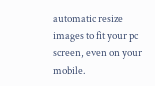automatic resize images to fit your pc screen, even on your mobile.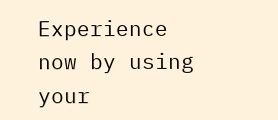Experience now by using your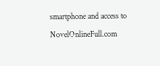smartphone and access to NovelOnlineFull.com